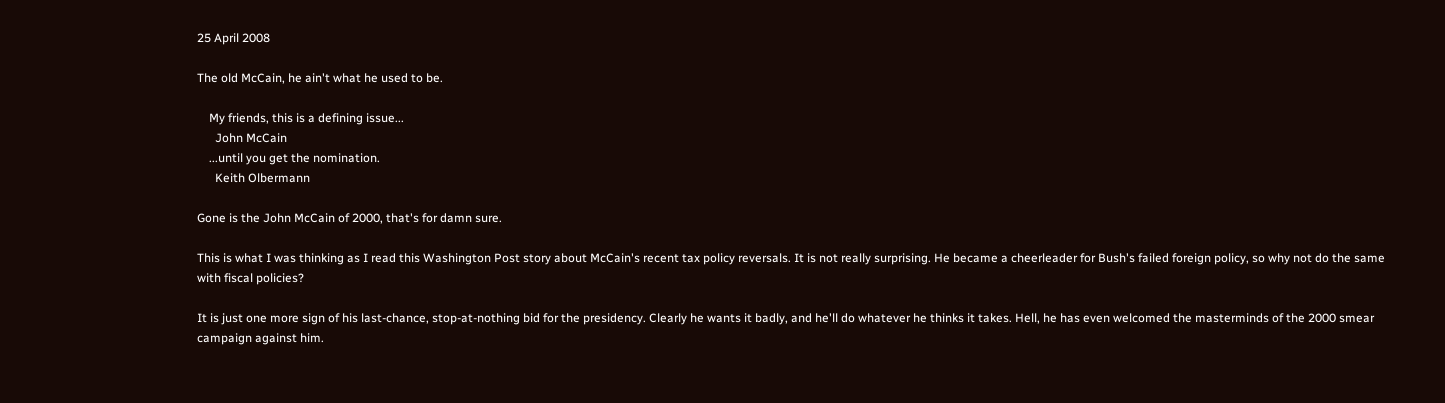25 April 2008

The old McCain, he ain't what he used to be.

    My friends, this is a defining issue...
      John McCain
    ...until you get the nomination.
      Keith Olbermann

Gone is the John McCain of 2000, that's for damn sure.

This is what I was thinking as I read this Washington Post story about McCain's recent tax policy reversals. It is not really surprising. He became a cheerleader for Bush's failed foreign policy, so why not do the same with fiscal policies?

It is just one more sign of his last-chance, stop-at-nothing bid for the presidency. Clearly he wants it badly, and he'll do whatever he thinks it takes. Hell, he has even welcomed the masterminds of the 2000 smear campaign against him.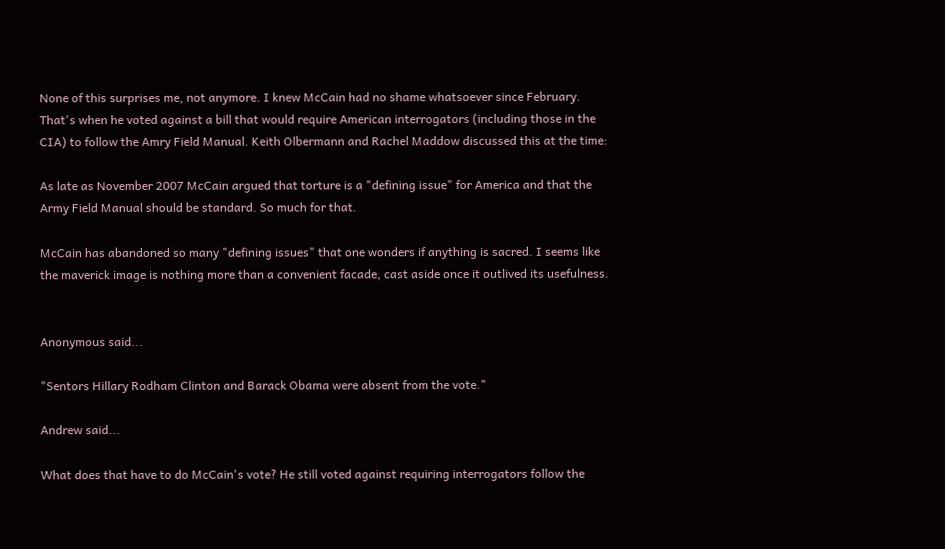None of this surprises me, not anymore. I knew McCain had no shame whatsoever since February. That's when he voted against a bill that would require American interrogators (including those in the CIA) to follow the Amry Field Manual. Keith Olbermann and Rachel Maddow discussed this at the time:

As late as November 2007 McCain argued that torture is a "defining issue" for America and that the Army Field Manual should be standard. So much for that.

McCain has abandoned so many "defining issues" that one wonders if anything is sacred. I seems like the maverick image is nothing more than a convenient facade, cast aside once it outlived its usefulness.


Anonymous said...

"Sentors Hillary Rodham Clinton and Barack Obama were absent from the vote."

Andrew said...

What does that have to do McCain's vote? He still voted against requiring interrogators follow the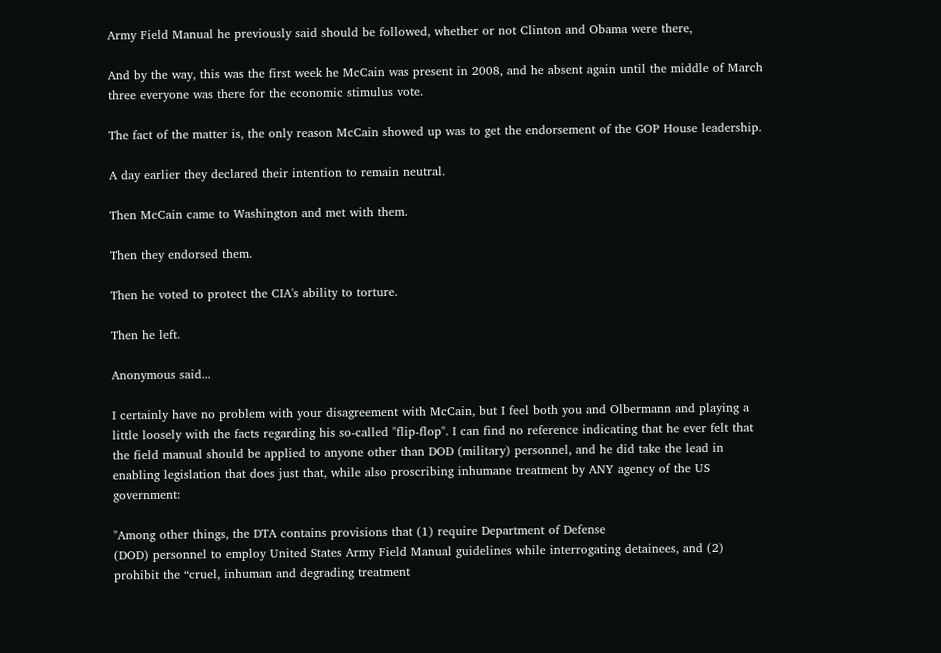Army Field Manual he previously said should be followed, whether or not Clinton and Obama were there,

And by the way, this was the first week he McCain was present in 2008, and he absent again until the middle of March three everyone was there for the economic stimulus vote.

The fact of the matter is, the only reason McCain showed up was to get the endorsement of the GOP House leadership.

A day earlier they declared their intention to remain neutral.

Then McCain came to Washington and met with them.

Then they endorsed them.

Then he voted to protect the CIA's ability to torture.

Then he left.

Anonymous said...

I certainly have no problem with your disagreement with McCain, but I feel both you and Olbermann and playing a little loosely with the facts regarding his so-called "flip-flop". I can find no reference indicating that he ever felt that the field manual should be applied to anyone other than DOD (military) personnel, and he did take the lead in enabling legislation that does just that, while also proscribing inhumane treatment by ANY agency of the US government:

"Among other things, the DTA contains provisions that (1) require Department of Defense
(DOD) personnel to employ United States Army Field Manual guidelines while interrogating detainees, and (2) prohibit the “cruel, inhuman and degrading treatment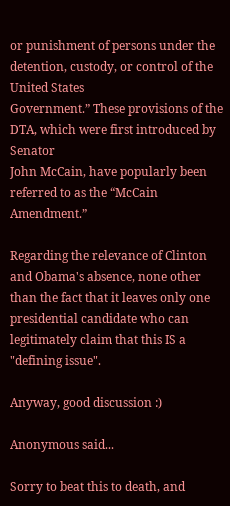or punishment of persons under the detention, custody, or control of the United States
Government.” These provisions of the DTA, which were first introduced by Senator
John McCain, have popularly been referred to as the “McCain Amendment.”

Regarding the relevance of Clinton and Obama's absence, none other than the fact that it leaves only one presidential candidate who can legitimately claim that this IS a "defining issue".

Anyway, good discussion :)

Anonymous said...

Sorry to beat this to death, and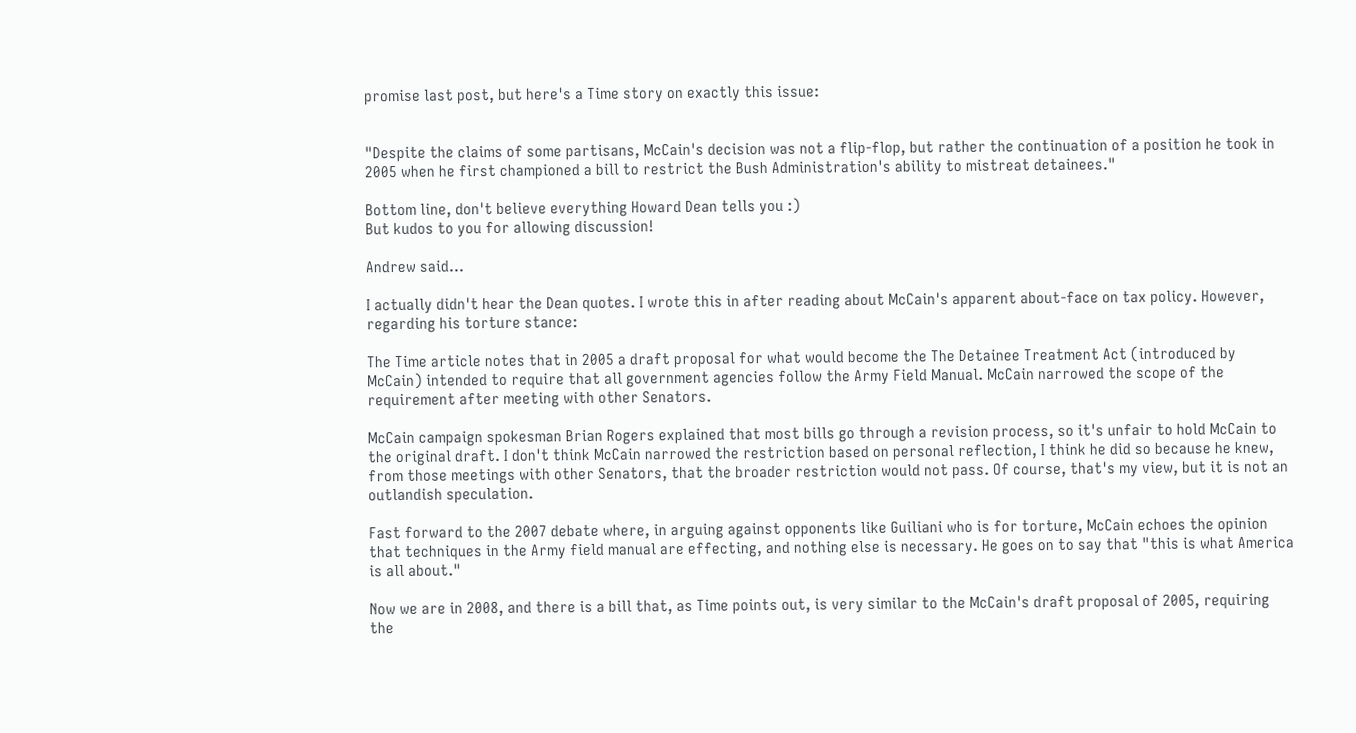promise last post, but here's a Time story on exactly this issue:


"Despite the claims of some partisans, McCain's decision was not a flip-flop, but rather the continuation of a position he took in 2005 when he first championed a bill to restrict the Bush Administration's ability to mistreat detainees."

Bottom line, don't believe everything Howard Dean tells you :)
But kudos to you for allowing discussion!

Andrew said...

I actually didn't hear the Dean quotes. I wrote this in after reading about McCain's apparent about-face on tax policy. However, regarding his torture stance:

The Time article notes that in 2005 a draft proposal for what would become the The Detainee Treatment Act (introduced by McCain) intended to require that all government agencies follow the Army Field Manual. McCain narrowed the scope of the requirement after meeting with other Senators.

McCain campaign spokesman Brian Rogers explained that most bills go through a revision process, so it's unfair to hold McCain to the original draft. I don't think McCain narrowed the restriction based on personal reflection, I think he did so because he knew, from those meetings with other Senators, that the broader restriction would not pass. Of course, that's my view, but it is not an outlandish speculation.

Fast forward to the 2007 debate where, in arguing against opponents like Guiliani who is for torture, McCain echoes the opinion that techniques in the Army field manual are effecting, and nothing else is necessary. He goes on to say that "this is what America is all about."

Now we are in 2008, and there is a bill that, as Time points out, is very similar to the McCain's draft proposal of 2005, requiring the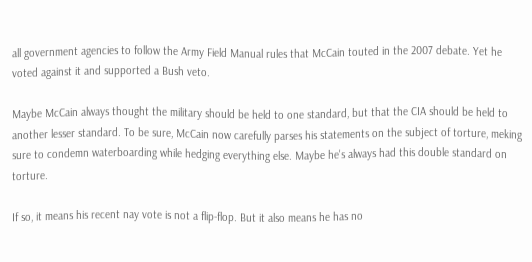all government agencies to follow the Army Field Manual rules that McCain touted in the 2007 debate. Yet he voted against it and supported a Bush veto.

Maybe McCain always thought the military should be held to one standard, but that the CIA should be held to another lesser standard. To be sure, McCain now carefully parses his statements on the subject of torture, meking sure to condemn waterboarding while hedging everything else. Maybe he's always had this double standard on torture.

If so, it means his recent nay vote is not a flip-flop. But it also means he has no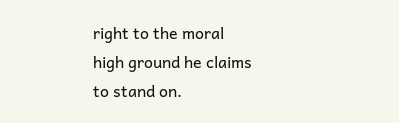right to the moral high ground he claims to stand on.